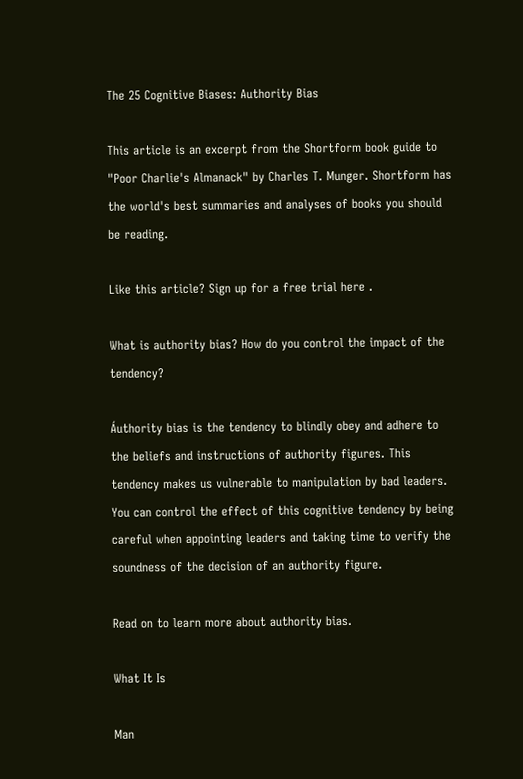The 25 Cognitive Biases: Authority Bias

This article is an excerpt from the Shortform book guide to "Poor Charlie's Almanack" by Charles T. Munger. Shortform has the world's best summaries and analyses of books you should be reading.

Like this article? Sign up for a free trial here .

What is authority bias? How do you control the impact of the tendency?

Áuthority bias is the tendency to blindly obey and adhere to the beliefs and instructions of authority figures. This tendency makes us vulnerable to manipulation by bad leaders. You can control the effect of this cognitive tendency by being careful when appointing leaders and taking time to verify the soundness of the decision of an authority figure.

Read on to learn more about authority bias.

What It Is

Man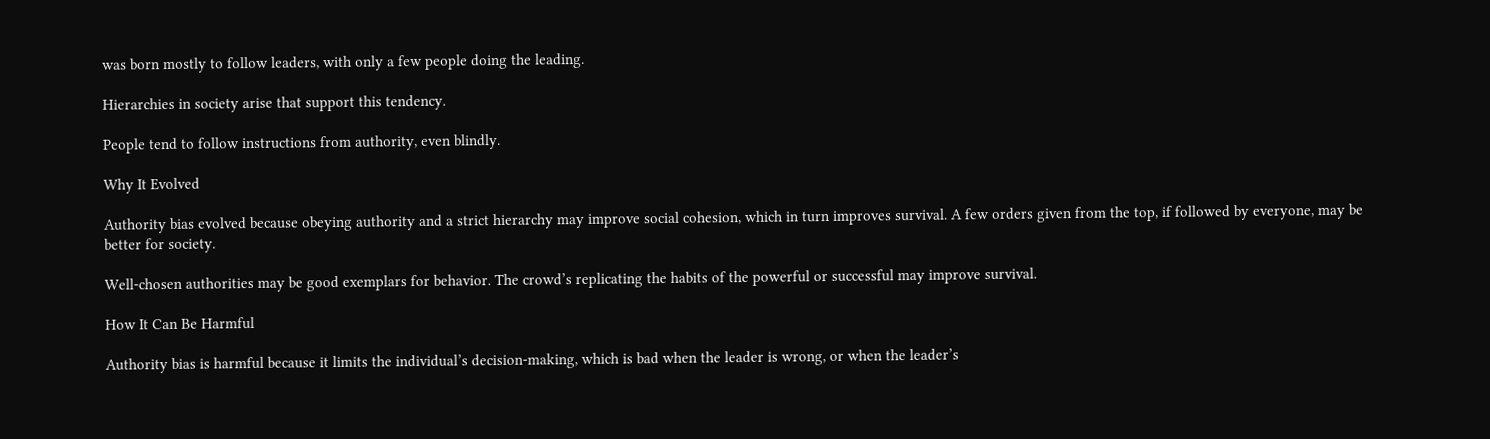was born mostly to follow leaders, with only a few people doing the leading.

Hierarchies in society arise that support this tendency.

People tend to follow instructions from authority, even blindly.

Why It Evolved

Authority bias evolved because obeying authority and a strict hierarchy may improve social cohesion, which in turn improves survival. A few orders given from the top, if followed by everyone, may be better for society.

Well-chosen authorities may be good exemplars for behavior. The crowd’s replicating the habits of the powerful or successful may improve survival.

How It Can Be Harmful

Authority bias is harmful because it limits the individual’s decision-making, which is bad when the leader is wrong, or when the leader’s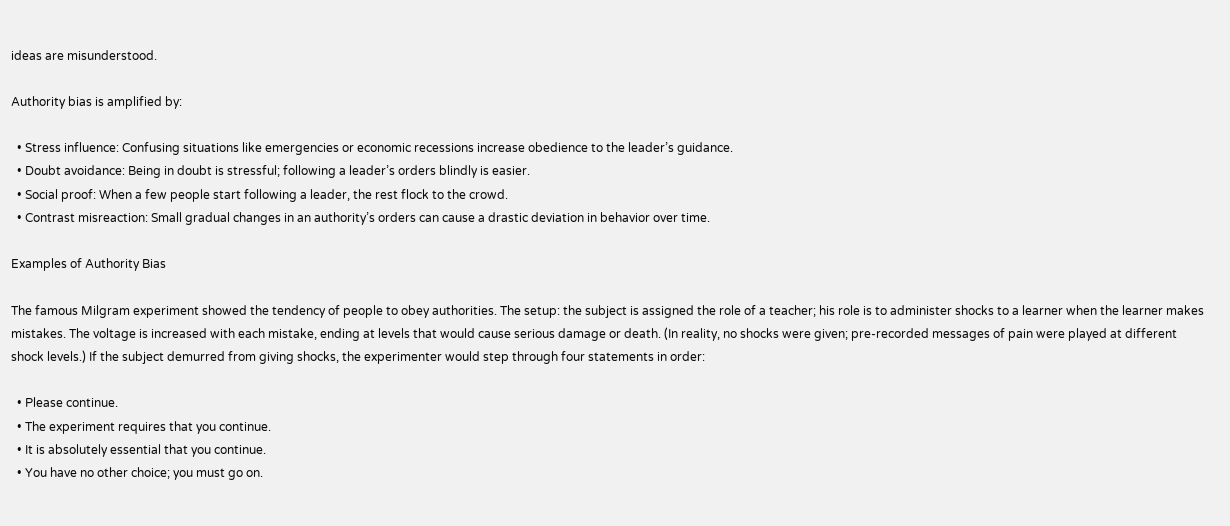ideas are misunderstood.

Authority bias is amplified by:

  • Stress influence: Confusing situations like emergencies or economic recessions increase obedience to the leader’s guidance.
  • Doubt avoidance: Being in doubt is stressful; following a leader’s orders blindly is easier.
  • Social proof: When a few people start following a leader, the rest flock to the crowd.
  • Contrast misreaction: Small gradual changes in an authority’s orders can cause a drastic deviation in behavior over time.

Examples of Authority Bias

The famous Milgram experiment showed the tendency of people to obey authorities. The setup: the subject is assigned the role of a teacher; his role is to administer shocks to a learner when the learner makes mistakes. The voltage is increased with each mistake, ending at levels that would cause serious damage or death. (In reality, no shocks were given; pre-recorded messages of pain were played at different shock levels.) If the subject demurred from giving shocks, the experimenter would step through four statements in order:

  • Please continue.
  • The experiment requires that you continue.
  • It is absolutely essential that you continue.
  • You have no other choice; you must go on.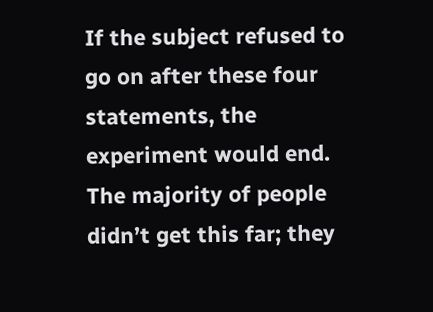If the subject refused to go on after these four statements, the experiment would end. The majority of people didn’t get this far; they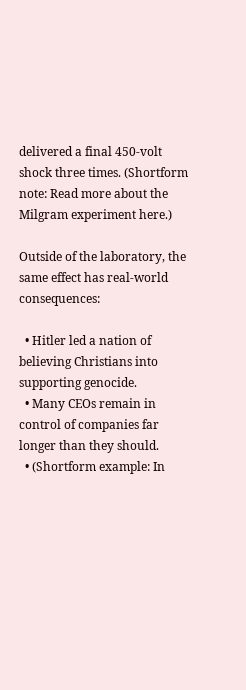delivered a final 450-volt shock three times. (Shortform note: Read more about the Milgram experiment here.)

Outside of the laboratory, the same effect has real-world consequences:

  • Hitler led a nation of believing Christians into supporting genocide.
  • Many CEOs remain in control of companies far longer than they should.
  • (Shortform example: In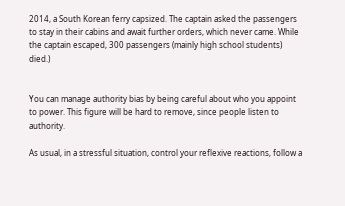2014, a South Korean ferry capsized. The captain asked the passengers to stay in their cabins and await further orders, which never came. While the captain escaped, 300 passengers (mainly high school students) died.)


You can manage authority bias by being careful about who you appoint to power. This figure will be hard to remove, since people listen to authority.

As usual, in a stressful situation, control your reflexive reactions, follow a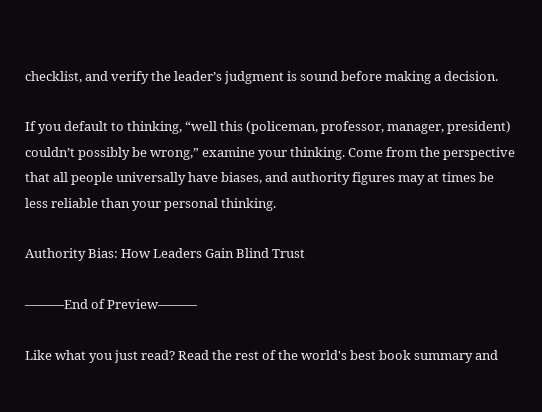checklist, and verify the leader’s judgment is sound before making a decision.

If you default to thinking, “well this (policeman, professor, manager, president) couldn’t possibly be wrong,” examine your thinking. Come from the perspective that all people universally have biases, and authority figures may at times be less reliable than your personal thinking.

Authority Bias: How Leaders Gain Blind Trust

———End of Preview———

Like what you just read? Read the rest of the world's best book summary and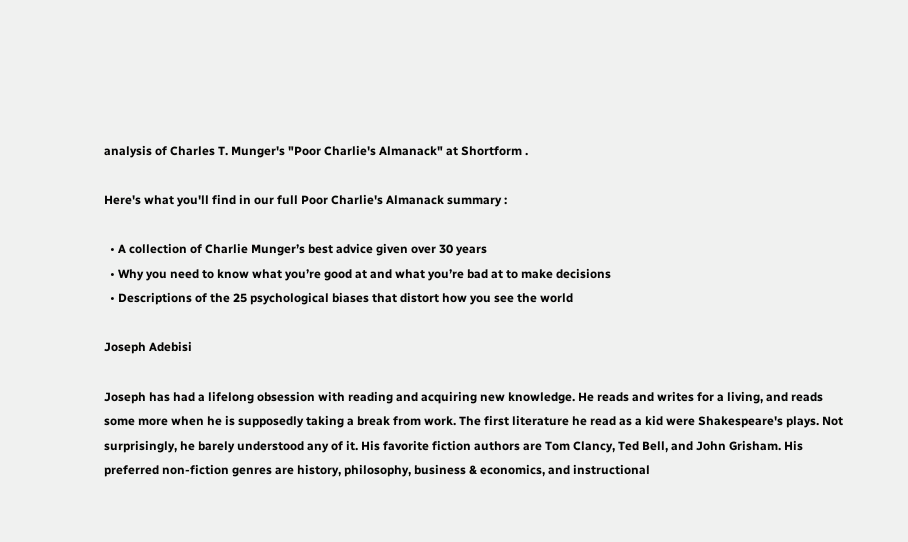analysis of Charles T. Munger's "Poor Charlie's Almanack" at Shortform .

Here's what you'll find in our full Poor Charlie's Almanack summary :

  • A collection of Charlie Munger’s best advice given over 30 years
  • Why you need to know what you’re good at and what you’re bad at to make decisions
  • Descriptions of the 25 psychological biases that distort how you see the world

Joseph Adebisi

Joseph has had a lifelong obsession with reading and acquiring new knowledge. He reads and writes for a living, and reads some more when he is supposedly taking a break from work. The first literature he read as a kid were Shakespeare's plays. Not surprisingly, he barely understood any of it. His favorite fiction authors are Tom Clancy, Ted Bell, and John Grisham. His preferred non-fiction genres are history, philosophy, business & economics, and instructional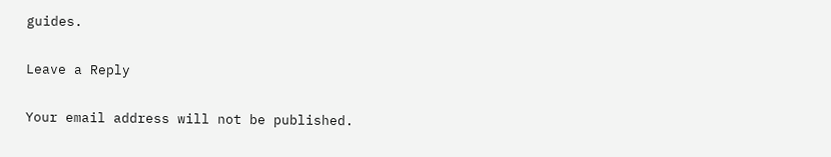guides.

Leave a Reply

Your email address will not be published.